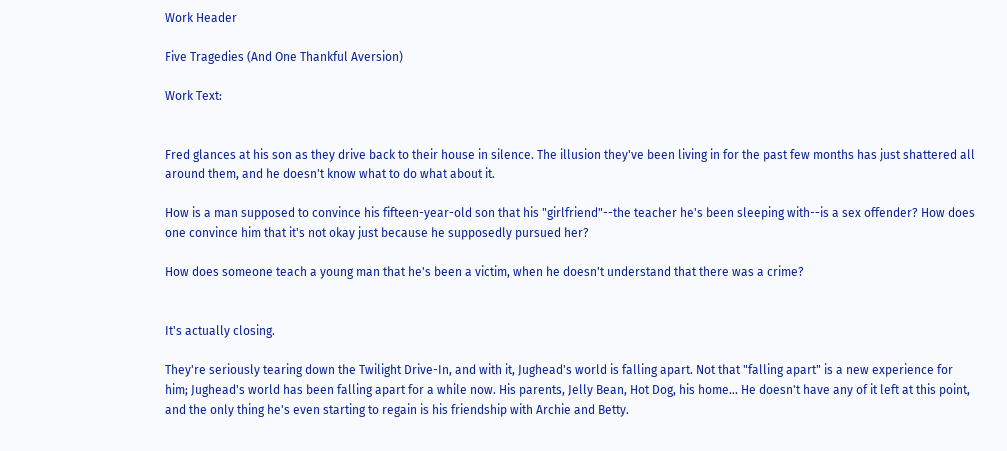Work Header

Five Tragedies (And One Thankful Aversion)

Work Text:


Fred glances at his son as they drive back to their house in silence. The illusion they've been living in for the past few months has just shattered all around them, and he doesn't know what to do what about it.

How is a man supposed to convince his fifteen-year-old son that his "girlfriend"--the teacher he's been sleeping with--is a sex offender? How does one convince him that it's not okay just because he supposedly pursued her?

How does someone teach a young man that he's been a victim, when he doesn't understand that there was a crime?


It's actually closing.

They're seriously tearing down the Twilight Drive-In, and with it, Jughead's world is falling apart. Not that "falling apart" is a new experience for him; Jughead's world has been falling apart for a while now. His parents, Jelly Bean, Hot Dog, his home... He doesn't have any of it left at this point, and the only thing he's even starting to regain is his friendship with Archie and Betty.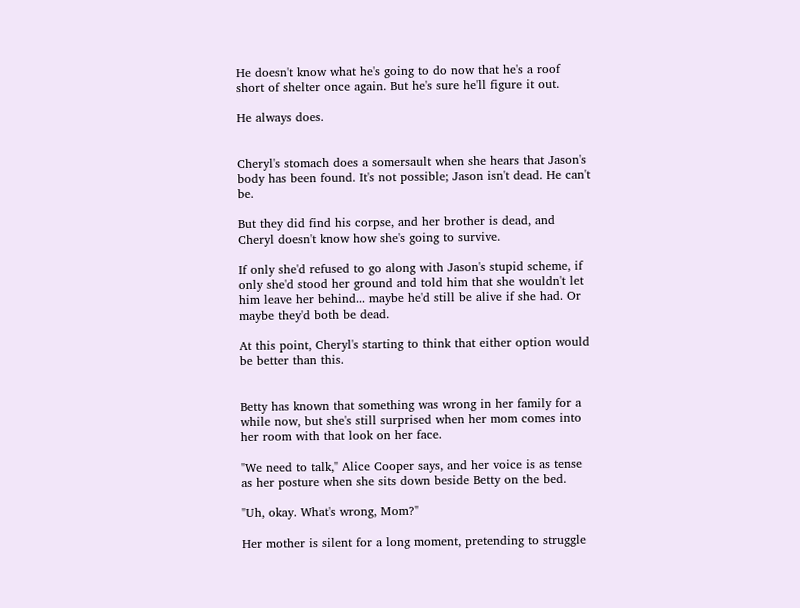He doesn't know what he's going to do now that he's a roof short of shelter once again. But he's sure he'll figure it out.

He always does.


Cheryl's stomach does a somersault when she hears that Jason's body has been found. It's not possible; Jason isn't dead. He can't be.

But they did find his corpse, and her brother is dead, and Cheryl doesn't know how she's going to survive.

If only she'd refused to go along with Jason's stupid scheme, if only she'd stood her ground and told him that she wouldn't let him leave her behind... maybe he'd still be alive if she had. Or maybe they'd both be dead.

At this point, Cheryl's starting to think that either option would be better than this.


Betty has known that something was wrong in her family for a while now, but she's still surprised when her mom comes into her room with that look on her face.

"We need to talk," Alice Cooper says, and her voice is as tense as her posture when she sits down beside Betty on the bed.

"Uh, okay. What's wrong, Mom?"

Her mother is silent for a long moment, pretending to struggle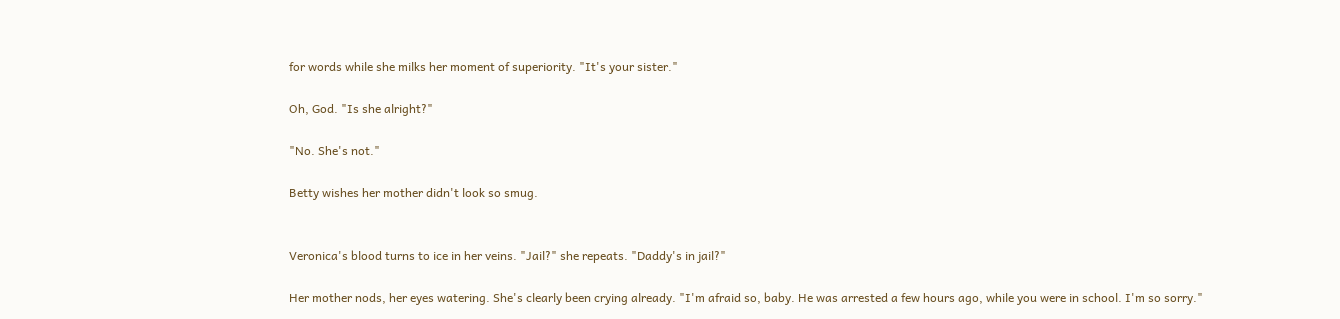for words while she milks her moment of superiority. "It's your sister."

Oh, God. "Is she alright?"

"No. She's not."

Betty wishes her mother didn't look so smug.


Veronica's blood turns to ice in her veins. "Jail?" she repeats. "Daddy's in jail?"

Her mother nods, her eyes watering. She's clearly been crying already. "I'm afraid so, baby. He was arrested a few hours ago, while you were in school. I'm so sorry."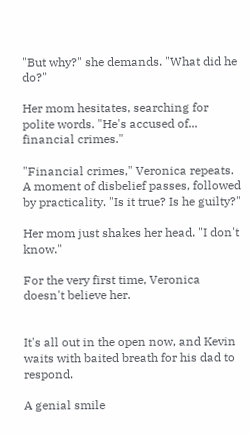"But why?" she demands. "What did he do?"

Her mom hesitates, searching for polite words. "He's accused of... financial crimes."

"Financial crimes," Veronica repeats. A moment of disbelief passes, followed by practicality. "Is it true? Is he guilty?"

Her mom just shakes her head. "I don't know."

For the very first time, Veronica doesn't believe her.


It's all out in the open now, and Kevin waits with baited breath for his dad to respond.

A genial smile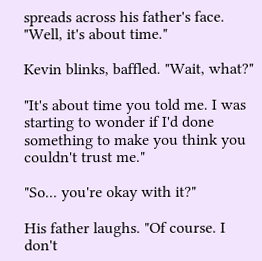spreads across his father's face. "Well, it's about time."

Kevin blinks, baffled. "Wait, what?"

"It's about time you told me. I was starting to wonder if I'd done something to make you think you couldn't trust me."

"So... you're okay with it?"

His father laughs. "Of course. I don't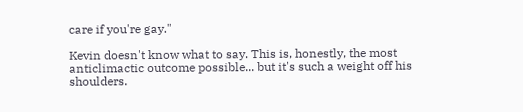care if you're gay."

Kevin doesn't know what to say. This is, honestly, the most anticlimactic outcome possible... but it's such a weight off his shoulders.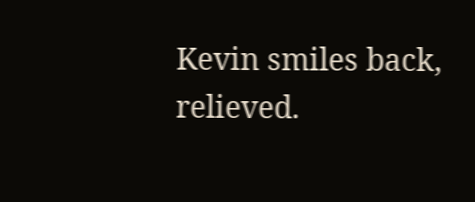Kevin smiles back, relieved.